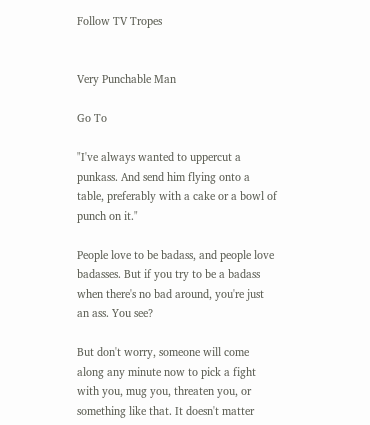Follow TV Tropes


Very Punchable Man

Go To

"I've always wanted to uppercut a punkass. And send him flying onto a table, preferably with a cake or a bowl of punch on it."

People love to be badass, and people love badasses. But if you try to be a badass when there's no bad around, you're just an ass. You see?

But don't worry, someone will come along any minute now to pick a fight with you, mug you, threaten you, or something like that. It doesn't matter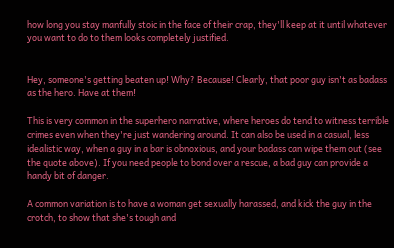how long you stay manfully stoic in the face of their crap, they'll keep at it until whatever you want to do to them looks completely justified.


Hey, someone's getting beaten up! Why? Because! Clearly, that poor guy isn't as badass as the hero. Have at them!

This is very common in the superhero narrative, where heroes do tend to witness terrible crimes even when they're just wandering around. It can also be used in a casual, less idealistic way, when a guy in a bar is obnoxious, and your badass can wipe them out (see the quote above). If you need people to bond over a rescue, a bad guy can provide a handy bit of danger.

A common variation is to have a woman get sexually harassed, and kick the guy in the crotch, to show that she's tough and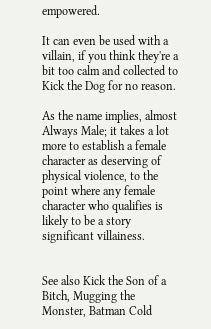empowered.

It can even be used with a villain, if you think they're a bit too calm and collected to Kick the Dog for no reason.

As the name implies, almost Always Male; it takes a lot more to establish a female character as deserving of physical violence, to the point where any female character who qualifies is likely to be a story significant villainess.


See also Kick the Son of a Bitch, Mugging the Monster, Batman Cold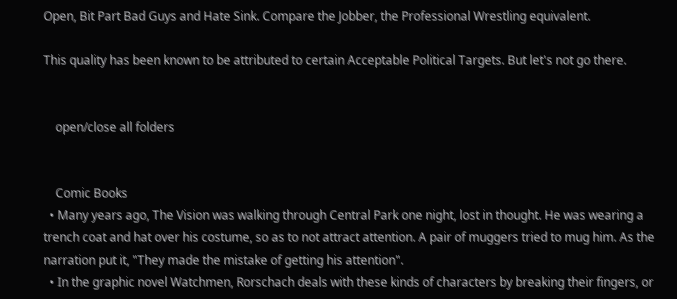Open, Bit Part Bad Guys and Hate Sink. Compare the Jobber, the Professional Wrestling equivalent.

This quality has been known to be attributed to certain Acceptable Political Targets. But let's not go there.


    open/close all folders


    Comic Books
  • Many years ago, The Vision was walking through Central Park one night, lost in thought. He was wearing a trench coat and hat over his costume, so as to not attract attention. A pair of muggers tried to mug him. As the narration put it, "They made the mistake of getting his attention".
  • In the graphic novel Watchmen, Rorschach deals with these kinds of characters by breaking their fingers, or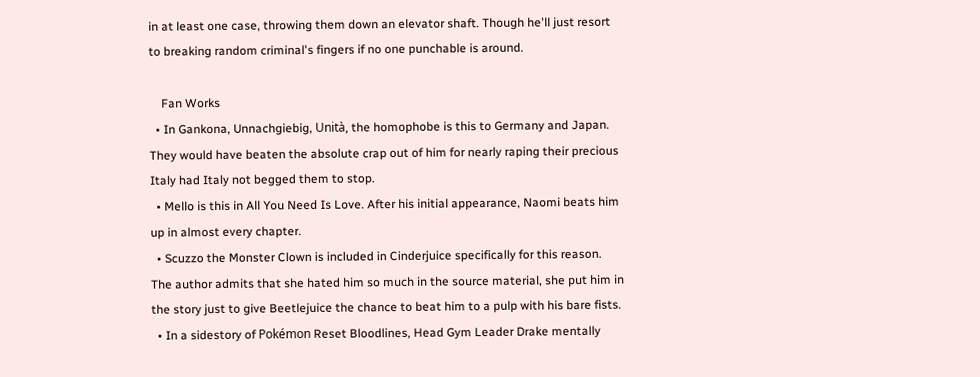in at least one case, throwing them down an elevator shaft. Though he'll just resort to breaking random criminal's fingers if no one punchable is around.

    Fan Works
  • In Gankona, Unnachgiebig, Unità, the homophobe is this to Germany and Japan. They would have beaten the absolute crap out of him for nearly raping their precious Italy had Italy not begged them to stop.
  • Mello is this in All You Need Is Love. After his initial appearance, Naomi beats him up in almost every chapter.
  • Scuzzo the Monster Clown is included in Cinderjuice specifically for this reason. The author admits that she hated him so much in the source material, she put him in the story just to give Beetlejuice the chance to beat him to a pulp with his bare fists.
  • In a sidestory of Pokémon Reset Bloodlines, Head Gym Leader Drake mentally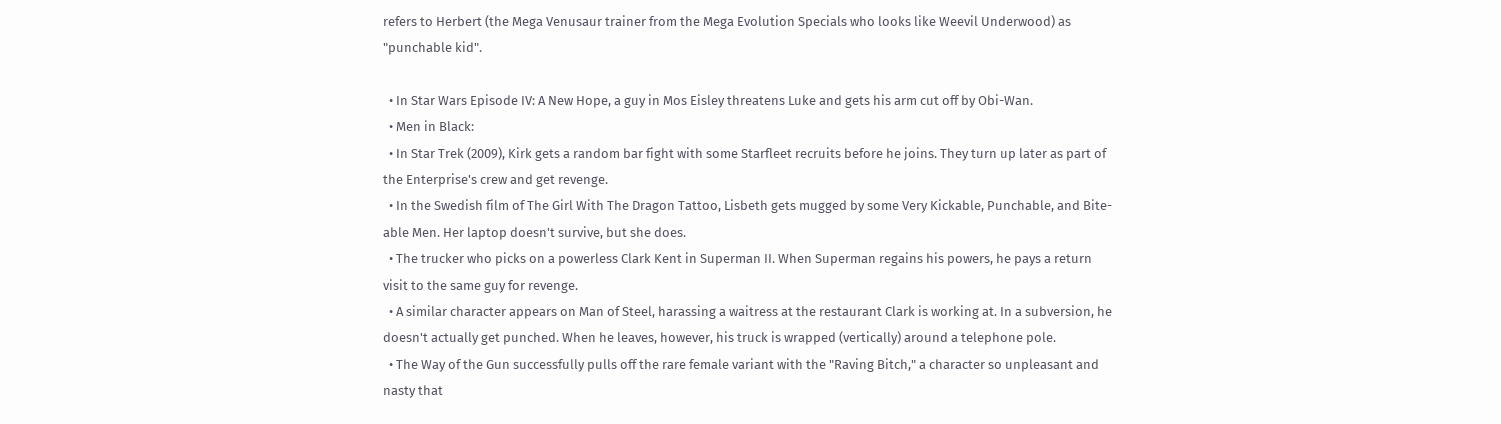refers to Herbert (the Mega Venusaur trainer from the Mega Evolution Specials who looks like Weevil Underwood) as "punchable kid".

  • In Star Wars Episode IV: A New Hope, a guy in Mos Eisley threatens Luke and gets his arm cut off by Obi-Wan.
  • Men in Black:
  • In Star Trek (2009), Kirk gets a random bar fight with some Starfleet recruits before he joins. They turn up later as part of the Enterprise's crew and get revenge.
  • In the Swedish film of The Girl With The Dragon Tattoo, Lisbeth gets mugged by some Very Kickable, Punchable, and Bite-able Men. Her laptop doesn't survive, but she does.
  • The trucker who picks on a powerless Clark Kent in Superman II. When Superman regains his powers, he pays a return visit to the same guy for revenge.
  • A similar character appears on Man of Steel, harassing a waitress at the restaurant Clark is working at. In a subversion, he doesn't actually get punched. When he leaves, however, his truck is wrapped (vertically) around a telephone pole.
  • The Way of the Gun successfully pulls off the rare female variant with the "Raving Bitch," a character so unpleasant and nasty that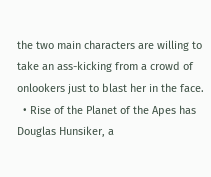the two main characters are willing to take an ass-kicking from a crowd of onlookers just to blast her in the face.
  • Rise of the Planet of the Apes has Douglas Hunsiker, a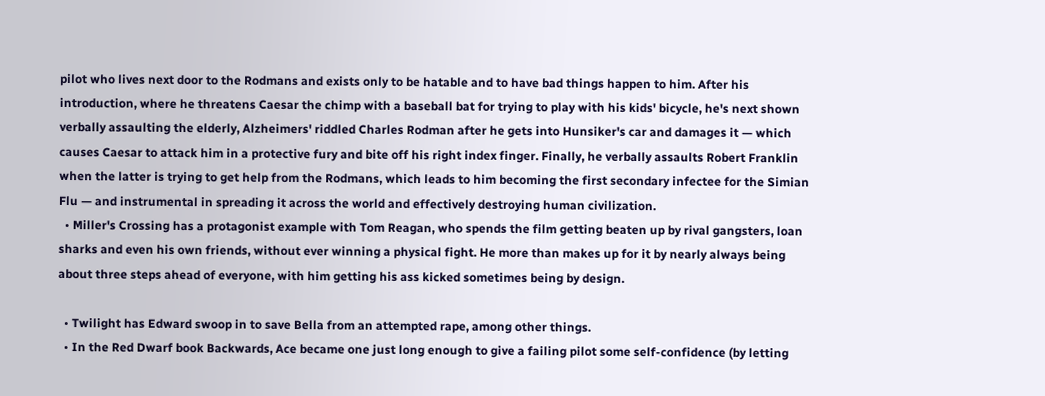pilot who lives next door to the Rodmans and exists only to be hatable and to have bad things happen to him. After his introduction, where he threatens Caesar the chimp with a baseball bat for trying to play with his kids' bicycle, he's next shown verbally assaulting the elderly, Alzheimers' riddled Charles Rodman after he gets into Hunsiker's car and damages it — which causes Caesar to attack him in a protective fury and bite off his right index finger. Finally, he verbally assaults Robert Franklin when the latter is trying to get help from the Rodmans, which leads to him becoming the first secondary infectee for the Simian Flu — and instrumental in spreading it across the world and effectively destroying human civilization.
  • Miller's Crossing has a protagonist example with Tom Reagan, who spends the film getting beaten up by rival gangsters, loan sharks and even his own friends, without ever winning a physical fight. He more than makes up for it by nearly always being about three steps ahead of everyone, with him getting his ass kicked sometimes being by design.

  • Twilight has Edward swoop in to save Bella from an attempted rape, among other things.
  • In the Red Dwarf book Backwards, Ace became one just long enough to give a failing pilot some self-confidence (by letting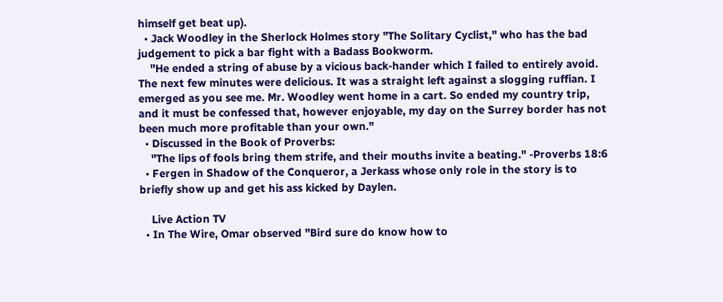himself get beat up).
  • Jack Woodley in the Sherlock Holmes story "The Solitary Cyclist," who has the bad judgement to pick a bar fight with a Badass Bookworm.
    "He ended a string of abuse by a vicious back-hander which I failed to entirely avoid. The next few minutes were delicious. It was a straight left against a slogging ruffian. I emerged as you see me. Mr. Woodley went home in a cart. So ended my country trip, and it must be confessed that, however enjoyable, my day on the Surrey border has not been much more profitable than your own."
  • Discussed in the Book of Proverbs:
    "The lips of fools bring them strife, and their mouths invite a beating." -Proverbs 18:6
  • Fergen in Shadow of the Conqueror, a Jerkass whose only role in the story is to briefly show up and get his ass kicked by Daylen.

    Live Action TV
  • In The Wire, Omar observed "Bird sure do know how to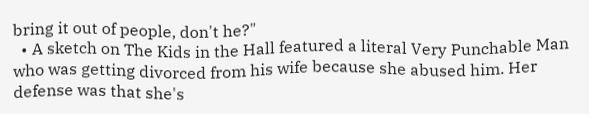bring it out of people, don't he?"
  • A sketch on The Kids in the Hall featured a literal Very Punchable Man who was getting divorced from his wife because she abused him. Her defense was that she's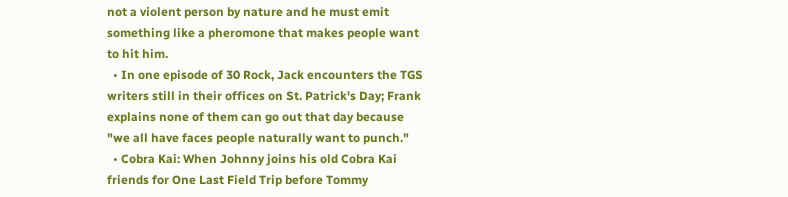not a violent person by nature and he must emit something like a pheromone that makes people want to hit him.
  • In one episode of 30 Rock, Jack encounters the TGS writers still in their offices on St. Patrick's Day; Frank explains none of them can go out that day because "we all have faces people naturally want to punch."
  • Cobra Kai: When Johnny joins his old Cobra Kai friends for One Last Field Trip before Tommy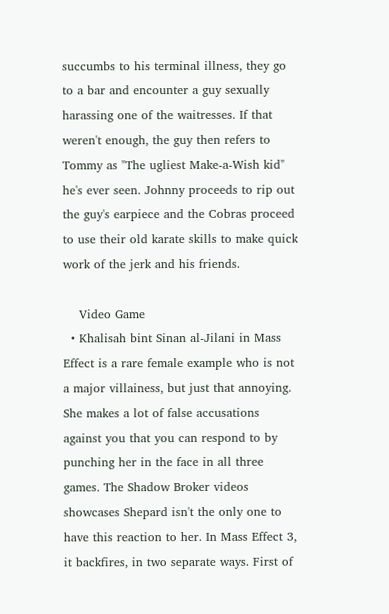succumbs to his terminal illness, they go to a bar and encounter a guy sexually harassing one of the waitresses. If that weren't enough, the guy then refers to Tommy as "The ugliest Make-a-Wish kid" he's ever seen. Johnny proceeds to rip out the guy's earpiece and the Cobras proceed to use their old karate skills to make quick work of the jerk and his friends.

    Video Game
  • Khalisah bint Sinan al-Jilani in Mass Effect is a rare female example who is not a major villainess, but just that annoying. She makes a lot of false accusations against you that you can respond to by punching her in the face in all three games. The Shadow Broker videos showcases Shepard isn't the only one to have this reaction to her. In Mass Effect 3, it backfires, in two separate ways. First of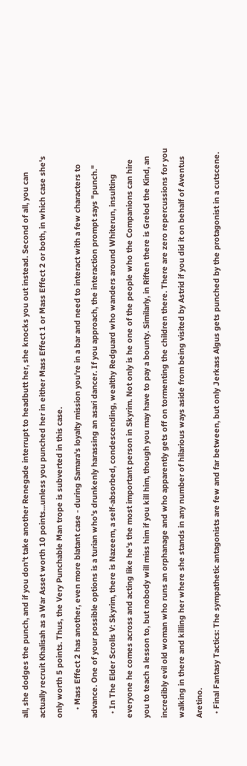all, she dodges the punch, and if you don't take another Renegade interrupt to headbutt her, she knocks you out instead. Second of all, you can actually recruit Khalisah as a War Asset worth 10 points...unless you punched her in either Mass Effect 1 or Mass Effect 2 or both, in which case she's only worth 5 points. Thus, the Very Punchable Man trope is subverted in this case.
    • Mass Effect 2 has another, even more blatant case - during Samara's loyalty mission you're in a bar and need to interact with a few characters to advance. One of your possible options is a turian who's drunkenly harassing an asari dancer. If you approach, the interaction prompt says "punch."
  • In The Elder Scrolls V: Skyrim, there is Nazeem, a self-absorbed, condescending, wealthy Redguard who wanders around Whiterun, insulting everyone he comes across and acting like he's the most important person in Skyrim. Not only is he one of the people who the Companions can hire you to teach a lesson to, but nobody will miss him if you kill him, though you may have to pay a bounty. Similarly, in Riften there is Grelod the Kind, an incredibly evil old woman who runs an orphanage and who apparently gets off on tormenting the children there. There are zero repercussions for you walking in there and killing her where she stands in any number of hilarious ways aside from being visited by Astrid if you did it on behalf of Aventus Aretino.
  • Final Fantasy Tactics: The sympathetic antagonists are few and far between, but only Jerkass Algus gets punched by the protagonist in a cutscene.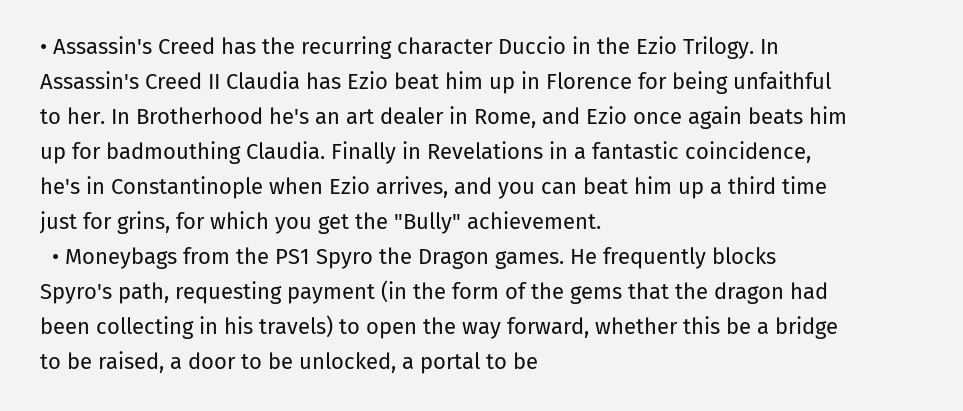• Assassin's Creed has the recurring character Duccio in the Ezio Trilogy. In Assassin's Creed II Claudia has Ezio beat him up in Florence for being unfaithful to her. In Brotherhood he's an art dealer in Rome, and Ezio once again beats him up for badmouthing Claudia. Finally in Revelations in a fantastic coincidence, he's in Constantinople when Ezio arrives, and you can beat him up a third time just for grins, for which you get the "Bully" achievement.
  • Moneybags from the PS1 Spyro the Dragon games. He frequently blocks Spyro's path, requesting payment (in the form of the gems that the dragon had been collecting in his travels) to open the way forward, whether this be a bridge to be raised, a door to be unlocked, a portal to be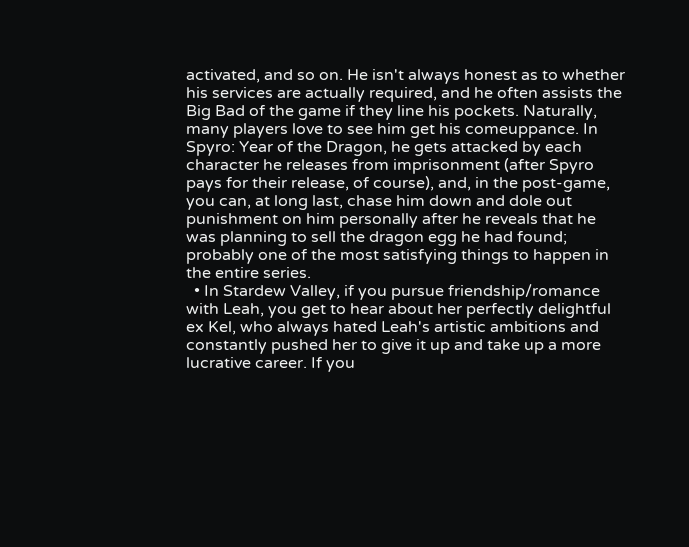activated, and so on. He isn't always honest as to whether his services are actually required, and he often assists the Big Bad of the game if they line his pockets. Naturally, many players love to see him get his comeuppance. In Spyro: Year of the Dragon, he gets attacked by each character he releases from imprisonment (after Spyro pays for their release, of course), and, in the post-game, you can, at long last, chase him down and dole out punishment on him personally after he reveals that he was planning to sell the dragon egg he had found; probably one of the most satisfying things to happen in the entire series.
  • In Stardew Valley, if you pursue friendship/romance with Leah, you get to hear about her perfectly delightful ex Kel, who always hated Leah's artistic ambitions and constantly pushed her to give it up and take up a more lucrative career. If you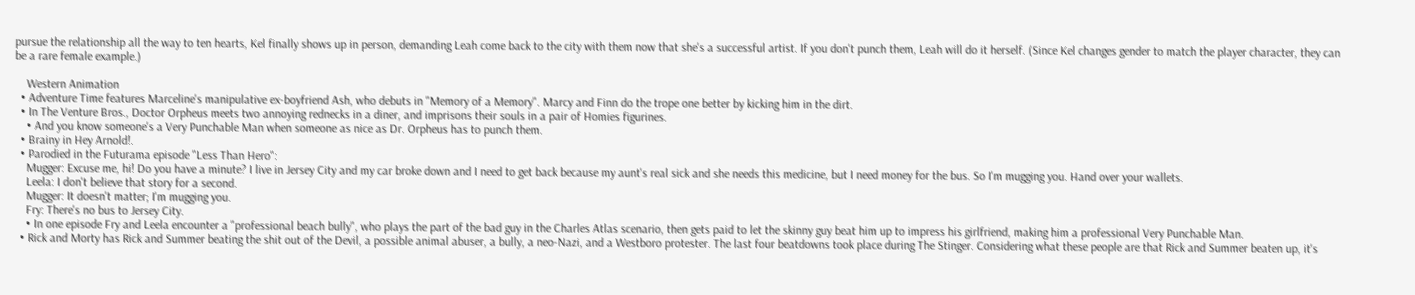pursue the relationship all the way to ten hearts, Kel finally shows up in person, demanding Leah come back to the city with them now that she's a successful artist. If you don't punch them, Leah will do it herself. (Since Kel changes gender to match the player character, they can be a rare female example.)

    Western Animation
  • Adventure Time features Marceline's manipulative ex-boyfriend Ash, who debuts in "Memory of a Memory". Marcy and Finn do the trope one better by kicking him in the dirt.
  • In The Venture Bros., Doctor Orpheus meets two annoying rednecks in a diner, and imprisons their souls in a pair of Homies figurines.
    • And you know someone's a Very Punchable Man when someone as nice as Dr. Orpheus has to punch them.
  • Brainy in Hey Arnold!.
  • Parodied in the Futurama episode "Less Than Hero":
    Mugger: Excuse me, hi! Do you have a minute? I live in Jersey City and my car broke down and I need to get back because my aunt's real sick and she needs this medicine, but I need money for the bus. So I'm mugging you. Hand over your wallets.
    Leela: I don't believe that story for a second.
    Mugger: It doesn't matter; I'm mugging you.
    Fry: There's no bus to Jersey City.
    • In one episode Fry and Leela encounter a "professional beach bully", who plays the part of the bad guy in the Charles Atlas scenario, then gets paid to let the skinny guy beat him up to impress his girlfriend, making him a professional Very Punchable Man.
  • Rick and Morty has Rick and Summer beating the shit out of the Devil, a possible animal abuser, a bully, a neo-Nazi, and a Westboro protester. The last four beatdowns took place during The Stinger. Considering what these people are that Rick and Summer beaten up, it's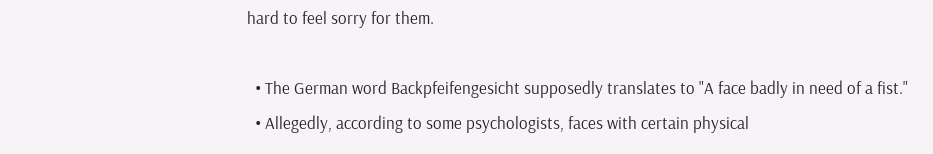hard to feel sorry for them.

  • The German word Backpfeifengesicht supposedly translates to "A face badly in need of a fist."
  • Allegedly, according to some psychologists, faces with certain physical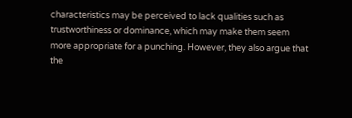characteristics may be perceived to lack qualities such as trustworthiness or dominance, which may make them seem more appropriate for a punching. However, they also argue that the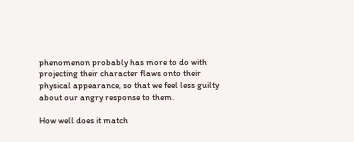phenomenon probably has more to do with projecting their character flaws onto their physical appearance, so that we feel less guilty about our angry response to them.

How well does it match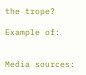the trope?

Example of:


Media sources: